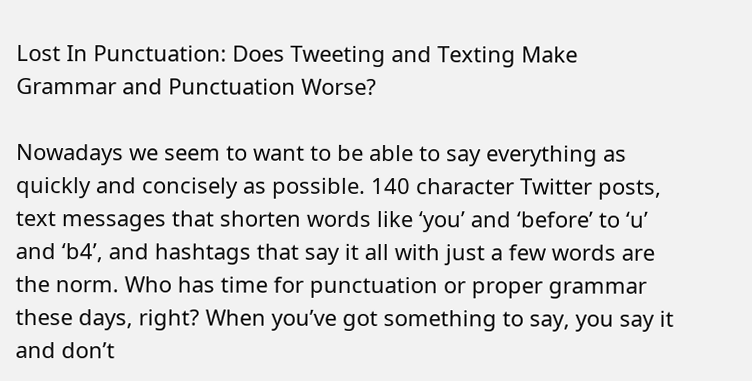Lost In Punctuation: Does Tweeting and Texting Make Grammar and Punctuation Worse?

Nowadays we seem to want to be able to say everything as quickly and concisely as possible. 140 character Twitter posts, text messages that shorten words like ‘you’ and ‘before’ to ‘u’ and ‘b4’, and hashtags that say it all with just a few words are the norm. Who has time for punctuation or proper grammar these days, right? When you’ve got something to say, you say it and don’t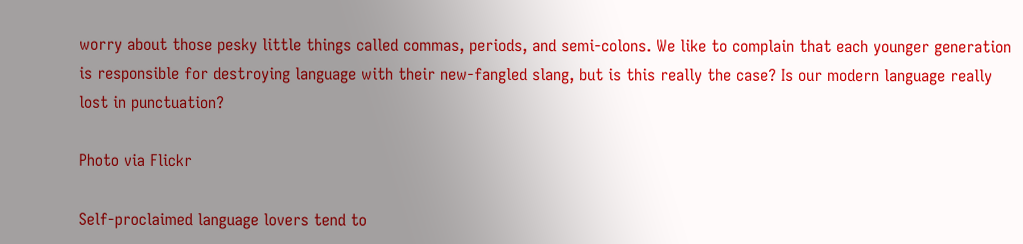worry about those pesky little things called commas, periods, and semi-colons. We like to complain that each younger generation is responsible for destroying language with their new-fangled slang, but is this really the case? Is our modern language really lost in punctuation?

Photo via Flickr

Self-proclaimed language lovers tend to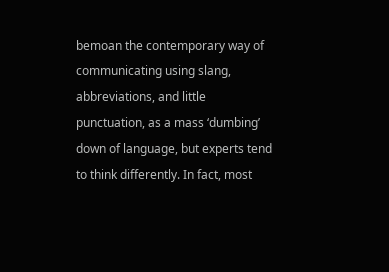bemoan the contemporary way of communicating using slang, abbreviations, and little punctuation, as a mass ‘dumbing’ down of language, but experts tend to think differently. In fact, most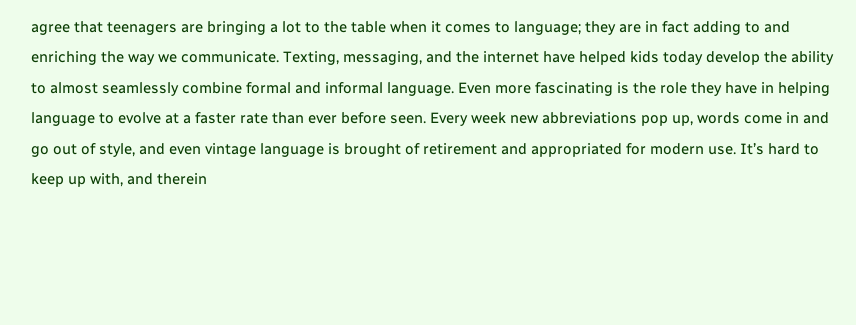agree that teenagers are bringing a lot to the table when it comes to language; they are in fact adding to and enriching the way we communicate. Texting, messaging, and the internet have helped kids today develop the ability to almost seamlessly combine formal and informal language. Even more fascinating is the role they have in helping language to evolve at a faster rate than ever before seen. Every week new abbreviations pop up, words come in and go out of style, and even vintage language is brought of retirement and appropriated for modern use. It’s hard to keep up with, and therein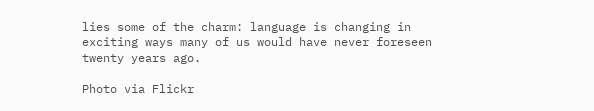lies some of the charm: language is changing in exciting ways many of us would have never foreseen twenty years ago.

Photo via Flickr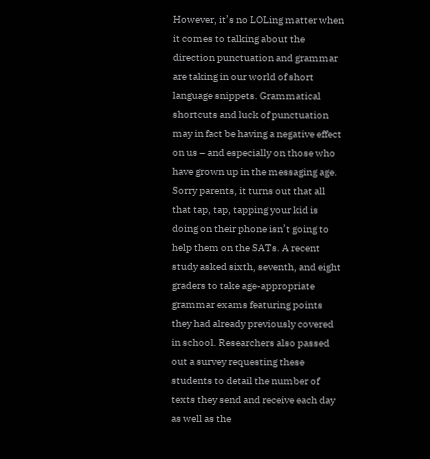However, it’s no LOLing matter when it comes to talking about the direction punctuation and grammar are taking in our world of short language snippets. Grammatical shortcuts and luck of punctuation may in fact be having a negative effect on us – and especially on those who have grown up in the messaging age. Sorry parents, it turns out that all that tap, tap, tapping your kid is doing on their phone isn’t going to help them on the SATs. A recent study asked sixth, seventh, and eight graders to take age-appropriate grammar exams featuring points they had already previously covered in school. Researchers also passed out a survey requesting these students to detail the number of texts they send and receive each day as well as the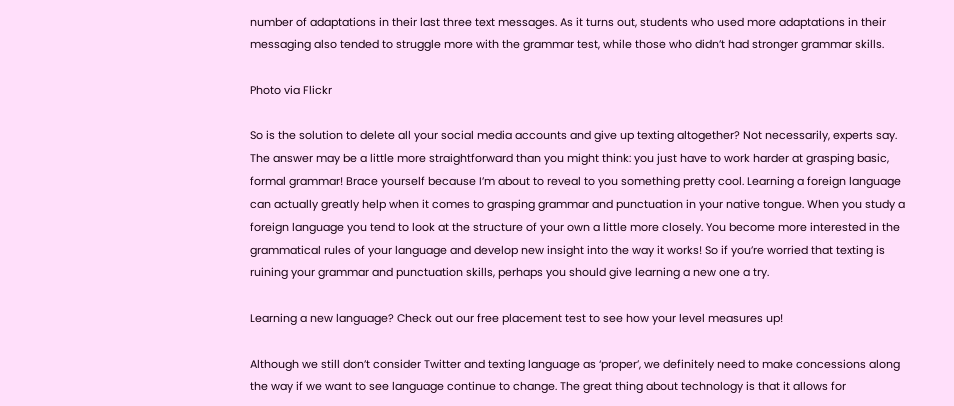number of adaptations in their last three text messages. As it turns out, students who used more adaptations in their messaging also tended to struggle more with the grammar test, while those who didn’t had stronger grammar skills.

Photo via Flickr

So is the solution to delete all your social media accounts and give up texting altogether? Not necessarily, experts say. The answer may be a little more straightforward than you might think: you just have to work harder at grasping basic, formal grammar! Brace yourself because I’m about to reveal to you something pretty cool. Learning a foreign language can actually greatly help when it comes to grasping grammar and punctuation in your native tongue. When you study a foreign language you tend to look at the structure of your own a little more closely. You become more interested in the grammatical rules of your language and develop new insight into the way it works! So if you’re worried that texting is ruining your grammar and punctuation skills, perhaps you should give learning a new one a try.

Learning a new language? Check out our free placement test to see how your level measures up!

Although we still don’t consider Twitter and texting language as ‘proper’, we definitely need to make concessions along the way if we want to see language continue to change. The great thing about technology is that it allows for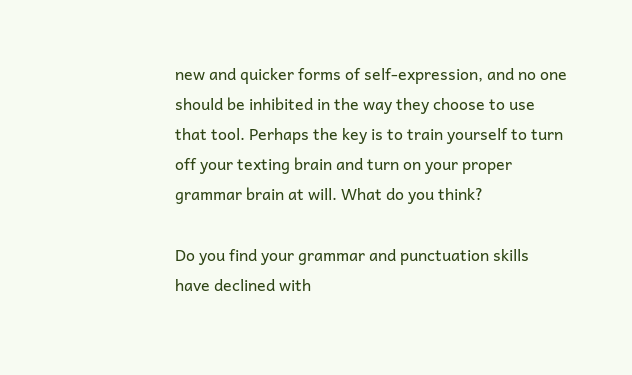new and quicker forms of self-expression, and no one should be inhibited in the way they choose to use that tool. Perhaps the key is to train yourself to turn off your texting brain and turn on your proper grammar brain at will. What do you think?

Do you find your grammar and punctuation skills have declined with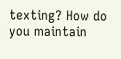texting? How do you maintain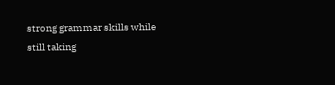strong grammar skills while still taking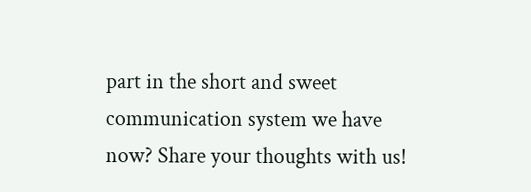part in the short and sweet communication system we have now? Share your thoughts with us!